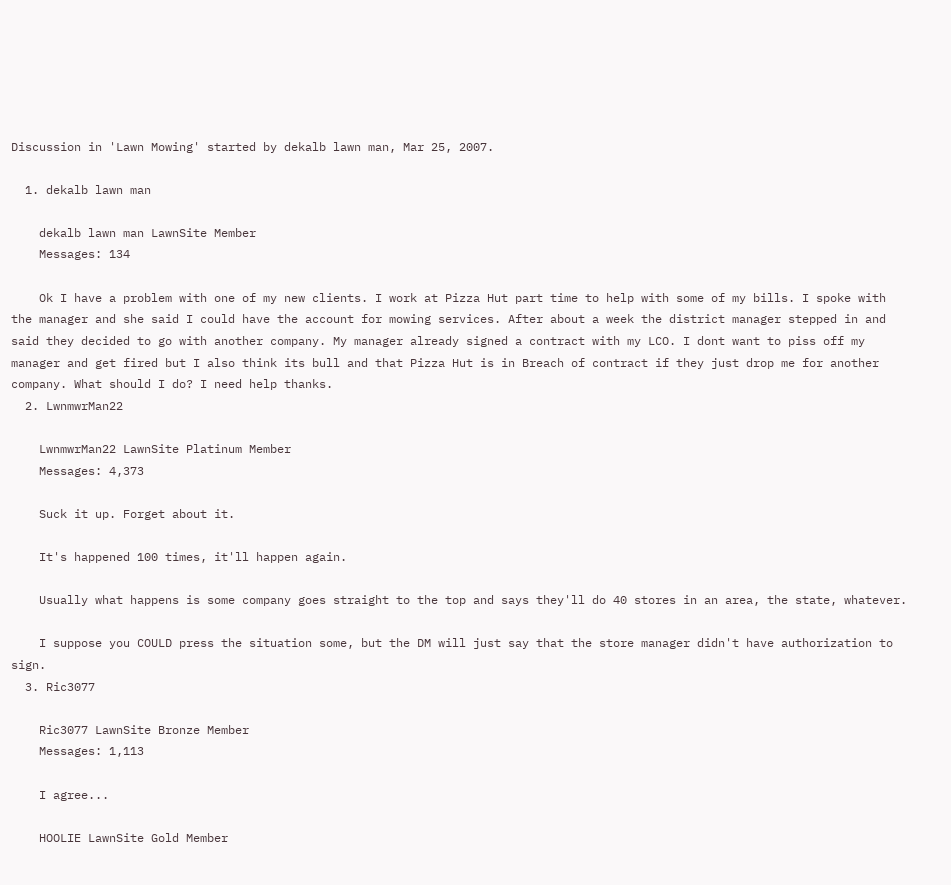Discussion in 'Lawn Mowing' started by dekalb lawn man, Mar 25, 2007.

  1. dekalb lawn man

    dekalb lawn man LawnSite Member
    Messages: 134

    Ok I have a problem with one of my new clients. I work at Pizza Hut part time to help with some of my bills. I spoke with the manager and she said I could have the account for mowing services. After about a week the district manager stepped in and said they decided to go with another company. My manager already signed a contract with my LCO. I dont want to piss off my manager and get fired but I also think its bull and that Pizza Hut is in Breach of contract if they just drop me for another company. What should I do? I need help thanks.
  2. LwnmwrMan22

    LwnmwrMan22 LawnSite Platinum Member
    Messages: 4,373

    Suck it up. Forget about it.

    It's happened 100 times, it'll happen again.

    Usually what happens is some company goes straight to the top and says they'll do 40 stores in an area, the state, whatever.

    I suppose you COULD press the situation some, but the DM will just say that the store manager didn't have authorization to sign.
  3. Ric3077

    Ric3077 LawnSite Bronze Member
    Messages: 1,113

    I agree...

    HOOLIE LawnSite Gold Member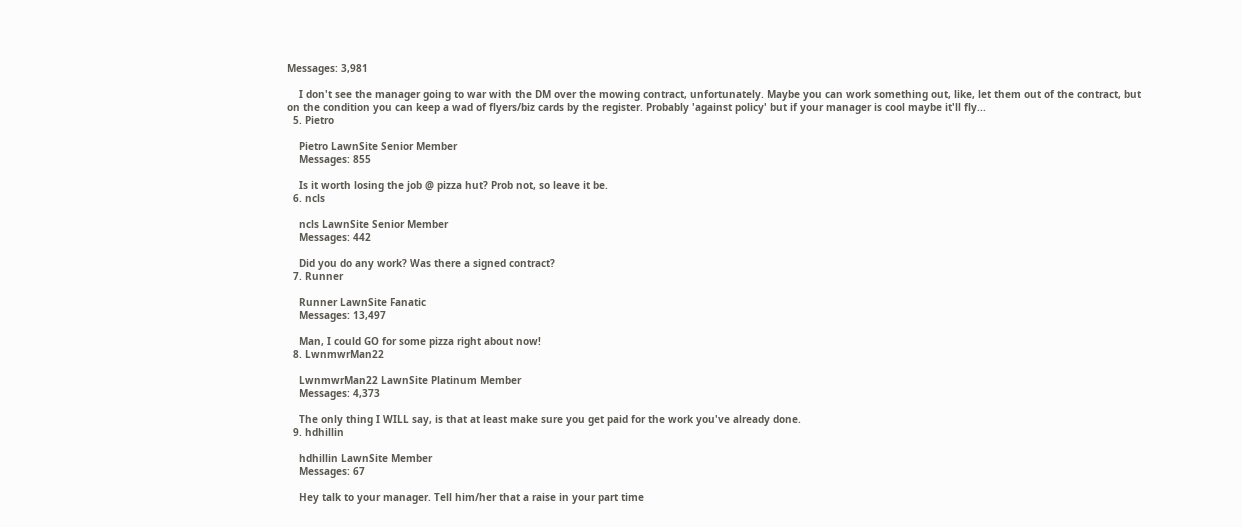Messages: 3,981

    I don't see the manager going to war with the DM over the mowing contract, unfortunately. Maybe you can work something out, like, let them out of the contract, but on the condition you can keep a wad of flyers/biz cards by the register. Probably 'against policy' but if your manager is cool maybe it'll fly...
  5. Pietro

    Pietro LawnSite Senior Member
    Messages: 855

    Is it worth losing the job @ pizza hut? Prob not, so leave it be.
  6. ncls

    ncls LawnSite Senior Member
    Messages: 442

    Did you do any work? Was there a signed contract?
  7. Runner

    Runner LawnSite Fanatic
    Messages: 13,497

    Man, I could GO for some pizza right about now!
  8. LwnmwrMan22

    LwnmwrMan22 LawnSite Platinum Member
    Messages: 4,373

    The only thing I WILL say, is that at least make sure you get paid for the work you've already done.
  9. hdhillin

    hdhillin LawnSite Member
    Messages: 67

    Hey talk to your manager. Tell him/her that a raise in your part time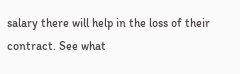salary there will help in the loss of their contract. See what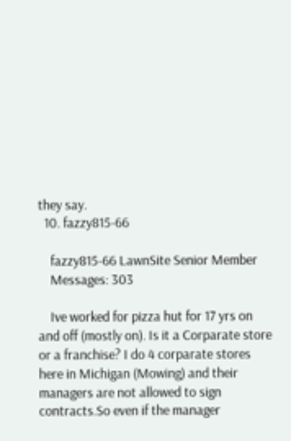they say.
  10. fazzy815-66

    fazzy815-66 LawnSite Senior Member
    Messages: 303

    Ive worked for pizza hut for 17 yrs on and off (mostly on). Is it a Corparate store or a franchise? I do 4 corparate stores here in Michigan (Mowing) and their managers are not allowed to sign contracts.So even if the manager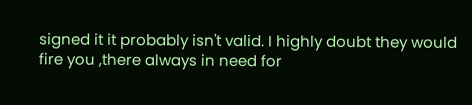signed it it probably isn't valid. I highly doubt they would fire you ,there always in need for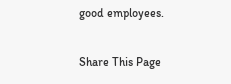good employees.

Share This Page